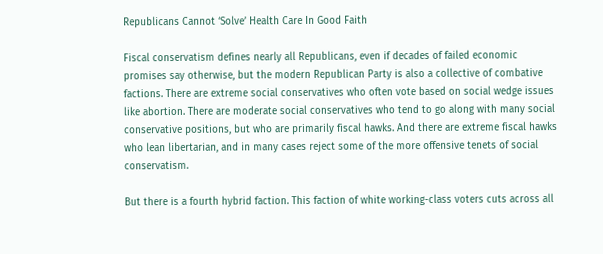Republicans Cannot ‘Solve’ Health Care In Good Faith

Fiscal conservatism defines nearly all Republicans, even if decades of failed economic promises say otherwise, but the modern Republican Party is also a collective of combative factions. There are extreme social conservatives who often vote based on social wedge issues like abortion. There are moderate social conservatives who tend to go along with many social conservative positions, but who are primarily fiscal hawks. And there are extreme fiscal hawks who lean libertarian, and in many cases reject some of the more offensive tenets of social conservatism.

But there is a fourth hybrid faction. This faction of white working-class voters cuts across all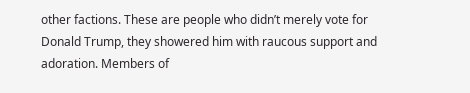other factions. These are people who didn’t merely vote for Donald Trump, they showered him with raucous support and adoration. Members of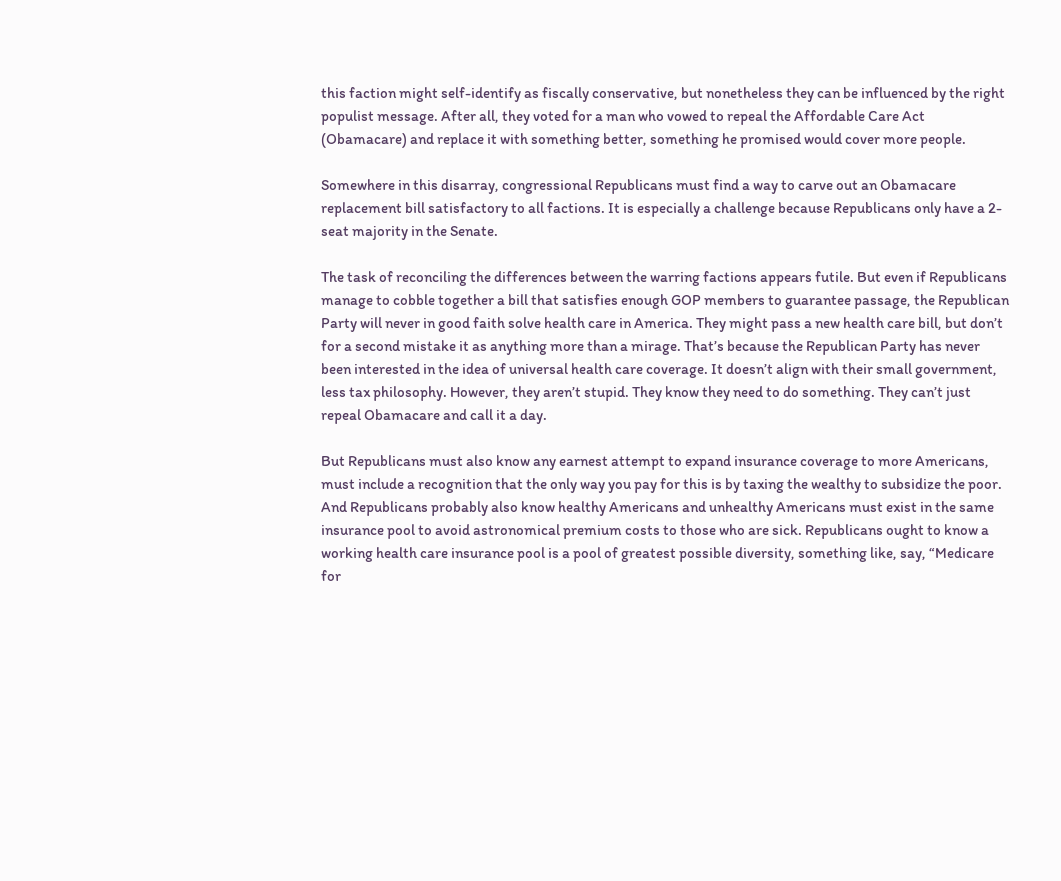this faction might self-identify as fiscally conservative, but nonetheless they can be influenced by the right populist message. After all, they voted for a man who vowed to repeal the Affordable Care Act (Obamacare) and replace it with something better, something he promised would cover more people.

Somewhere in this disarray, congressional Republicans must find a way to carve out an Obamacare replacement bill satisfactory to all factions. It is especially a challenge because Republicans only have a 2-seat majority in the Senate.

The task of reconciling the differences between the warring factions appears futile. But even if Republicans manage to cobble together a bill that satisfies enough GOP members to guarantee passage, the Republican Party will never in good faith solve health care in America. They might pass a new health care bill, but don’t for a second mistake it as anything more than a mirage. That’s because the Republican Party has never been interested in the idea of universal health care coverage. It doesn’t align with their small government, less tax philosophy. However, they aren’t stupid. They know they need to do something. They can’t just repeal Obamacare and call it a day.

But Republicans must also know any earnest attempt to expand insurance coverage to more Americans, must include a recognition that the only way you pay for this is by taxing the wealthy to subsidize the poor. And Republicans probably also know healthy Americans and unhealthy Americans must exist in the same insurance pool to avoid astronomical premium costs to those who are sick. Republicans ought to know a working health care insurance pool is a pool of greatest possible diversity, something like, say, “Medicare for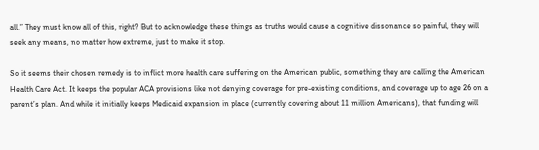all.” They must know all of this, right? But to acknowledge these things as truths would cause a cognitive dissonance so painful, they will seek any means, no matter how extreme, just to make it stop.

So it seems their chosen remedy is to inflict more health care suffering on the American public, something they are calling the American Health Care Act. It keeps the popular ACA provisions like not denying coverage for pre-existing conditions, and coverage up to age 26 on a parent’s plan. And while it initially keeps Medicaid expansion in place (currently covering about 11 million Americans), that funding will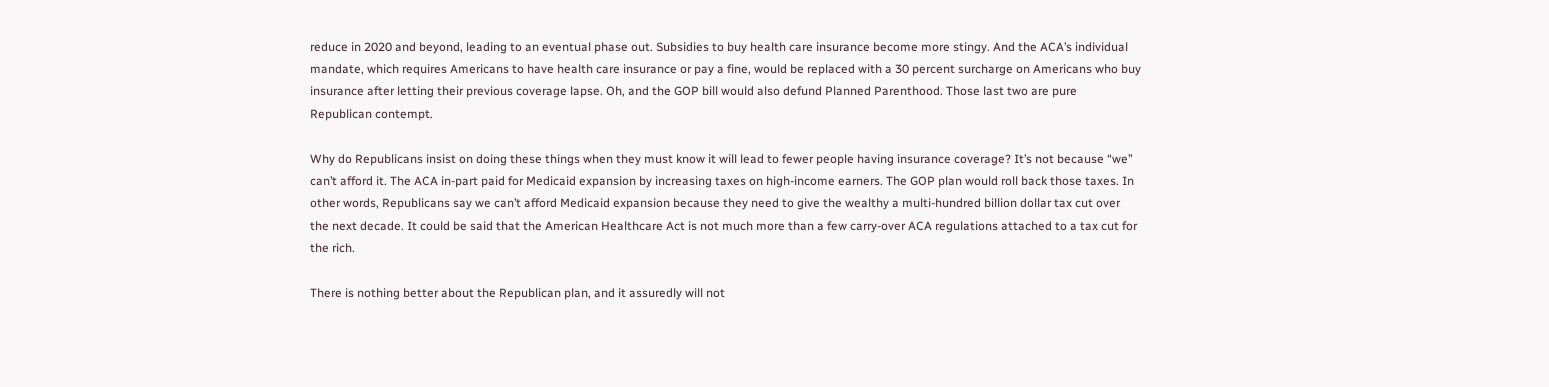reduce in 2020 and beyond, leading to an eventual phase out. Subsidies to buy health care insurance become more stingy. And the ACA’s individual mandate, which requires Americans to have health care insurance or pay a fine, would be replaced with a 30 percent surcharge on Americans who buy insurance after letting their previous coverage lapse. Oh, and the GOP bill would also defund Planned Parenthood. Those last two are pure Republican contempt.

Why do Republicans insist on doing these things when they must know it will lead to fewer people having insurance coverage? It’s not because “we” can’t afford it. The ACA in-part paid for Medicaid expansion by increasing taxes on high-income earners. The GOP plan would roll back those taxes. In other words, Republicans say we can’t afford Medicaid expansion because they need to give the wealthy a multi-hundred billion dollar tax cut over the next decade. It could be said that the American Healthcare Act is not much more than a few carry-over ACA regulations attached to a tax cut for the rich.

There is nothing better about the Republican plan, and it assuredly will not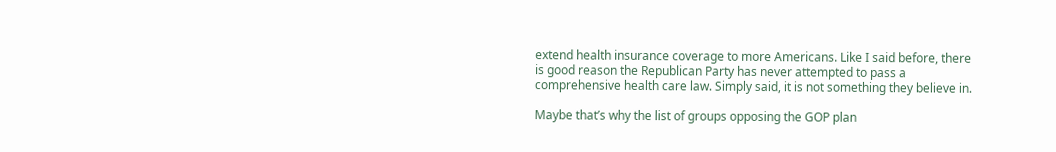extend health insurance coverage to more Americans. Like I said before, there is good reason the Republican Party has never attempted to pass a comprehensive health care law. Simply said, it is not something they believe in.

Maybe that’s why the list of groups opposing the GOP plan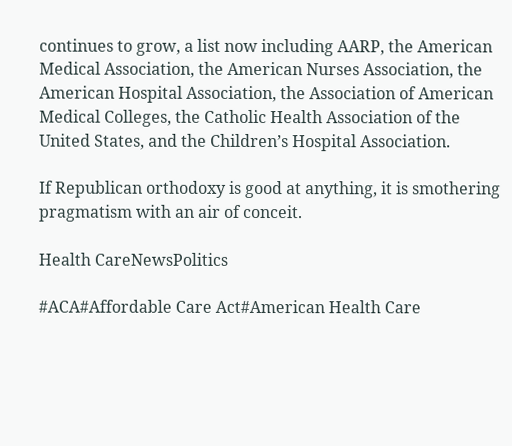continues to grow, a list now including AARP, the American Medical Association, the American Nurses Association, the American Hospital Association, the Association of American Medical Colleges, the Catholic Health Association of the United States, and the Children’s Hospital Association.

If Republican orthodoxy is good at anything, it is smothering pragmatism with an air of conceit.

Health CareNewsPolitics

#ACA#Affordable Care Act#American Health Care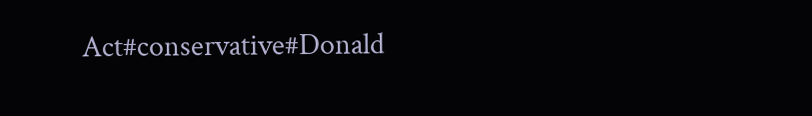Act#conservative#Donald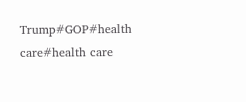Trump#GOP#health care#health care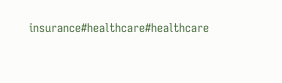insurance#healthcare#healthcare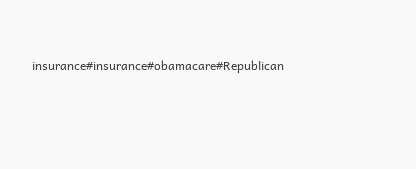insurance#insurance#obamacare#Republican